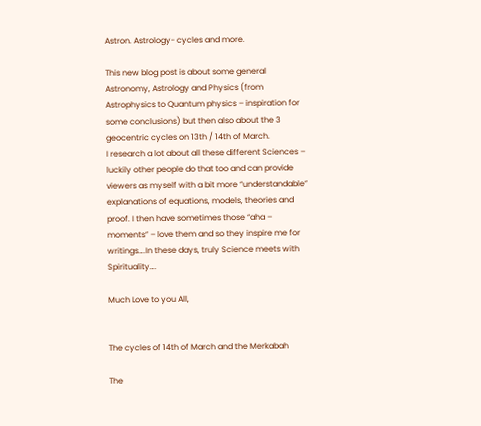Astron. Astrology- cycles and more.

This new blog post is about some general Astronomy, Astrology and Physics (from Astrophysics to Quantum physics – inspiration for some conclusions) but then also about the 3 geocentric cycles on 13th / 14th of March.
I research a lot about all these different Sciences – luckily other people do that too and can provide viewers as myself with a bit more “understandable” explanations of equations, models, theories and proof. I then have sometimes those “aha – moments” – love them and so they inspire me for writings….In these days, truly Science meets with Spirituality….

Much Love to you All,


The cycles of 14th of March and the Merkabah

The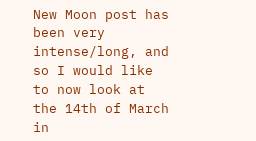New Moon post has been very intense/long, and so I would like to now look at the 14th of March in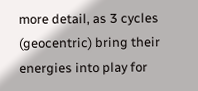more detail, as 3 cycles (geocentric) bring their energies into play for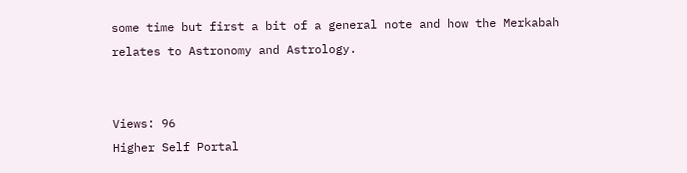some time but first a bit of a general note and how the Merkabah relates to Astronomy and Astrology.


Views: 96
Higher Self Portal